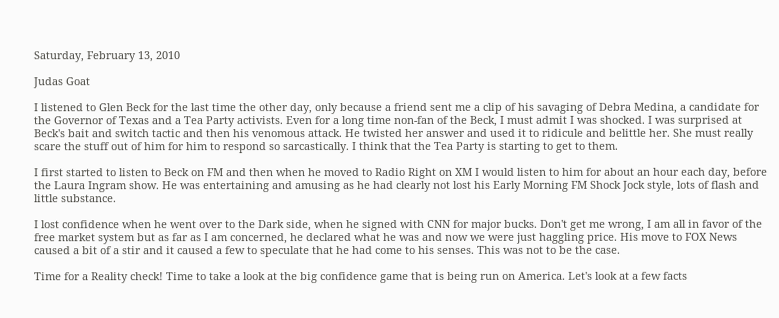Saturday, February 13, 2010

Judas Goat

I listened to Glen Beck for the last time the other day, only because a friend sent me a clip of his savaging of Debra Medina, a candidate for the Governor of Texas and a Tea Party activists. Even for a long time non-fan of the Beck, I must admit I was shocked. I was surprised at Beck's bait and switch tactic and then his venomous attack. He twisted her answer and used it to ridicule and belittle her. She must really scare the stuff out of him for him to respond so sarcastically. I think that the Tea Party is starting to get to them.

I first started to listen to Beck on FM and then when he moved to Radio Right on XM I would listen to him for about an hour each day, before the Laura Ingram show. He was entertaining and amusing as he had clearly not lost his Early Morning FM Shock Jock style, lots of flash and little substance.

I lost confidence when he went over to the Dark side, when he signed with CNN for major bucks. Don't get me wrong, I am all in favor of the free market system but as far as I am concerned, he declared what he was and now we were just haggling price. His move to FOX News caused a bit of a stir and it caused a few to speculate that he had come to his senses. This was not to be the case.

Time for a Reality check! Time to take a look at the big confidence game that is being run on America. Let's look at a few facts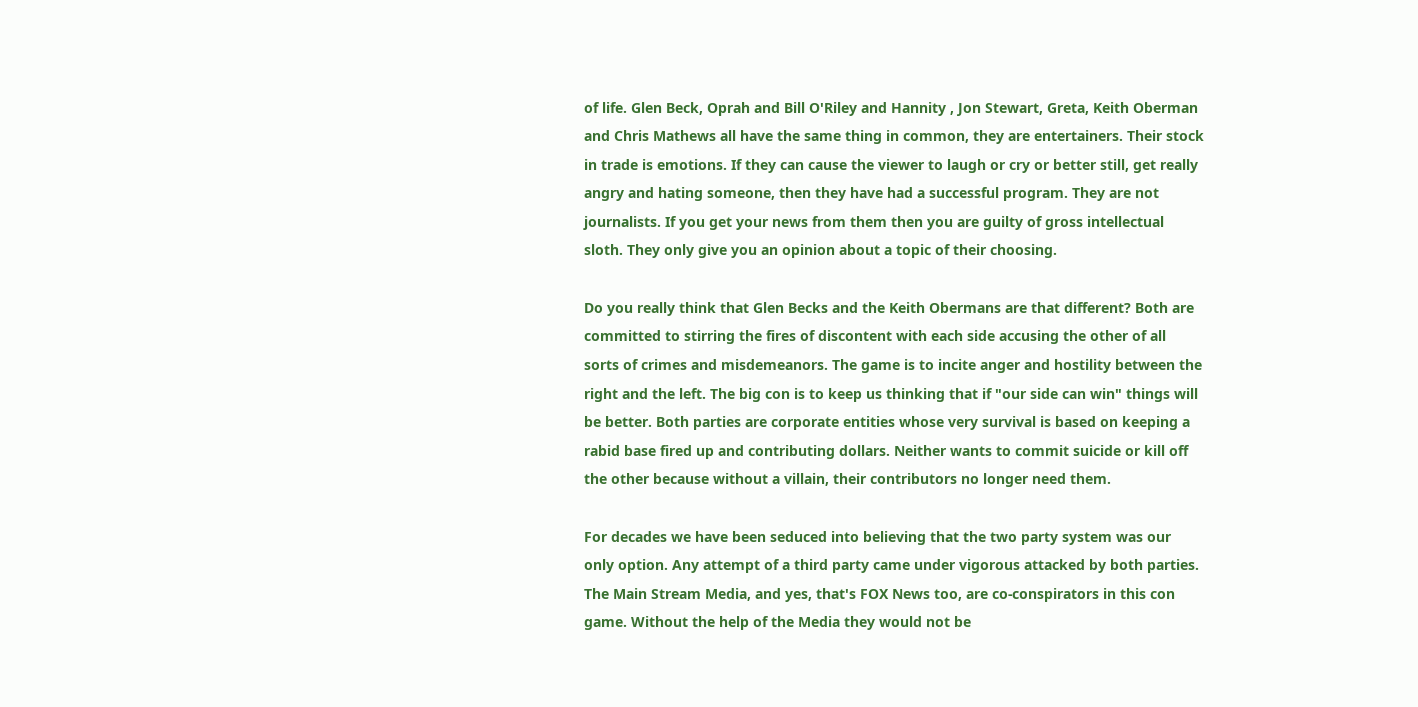of life. Glen Beck, Oprah and Bill O'Riley and Hannity , Jon Stewart, Greta, Keith Oberman and Chris Mathews all have the same thing in common, they are entertainers. Their stock in trade is emotions. If they can cause the viewer to laugh or cry or better still, get really angry and hating someone, then they have had a successful program. They are not journalists. If you get your news from them then you are guilty of gross intellectual sloth. They only give you an opinion about a topic of their choosing.

Do you really think that Glen Becks and the Keith Obermans are that different? Both are committed to stirring the fires of discontent with each side accusing the other of all sorts of crimes and misdemeanors. The game is to incite anger and hostility between the right and the left. The big con is to keep us thinking that if "our side can win" things will be better. Both parties are corporate entities whose very survival is based on keeping a rabid base fired up and contributing dollars. Neither wants to commit suicide or kill off the other because without a villain, their contributors no longer need them.

For decades we have been seduced into believing that the two party system was our only option. Any attempt of a third party came under vigorous attacked by both parties. The Main Stream Media, and yes, that's FOX News too, are co-conspirators in this con game. Without the help of the Media they would not be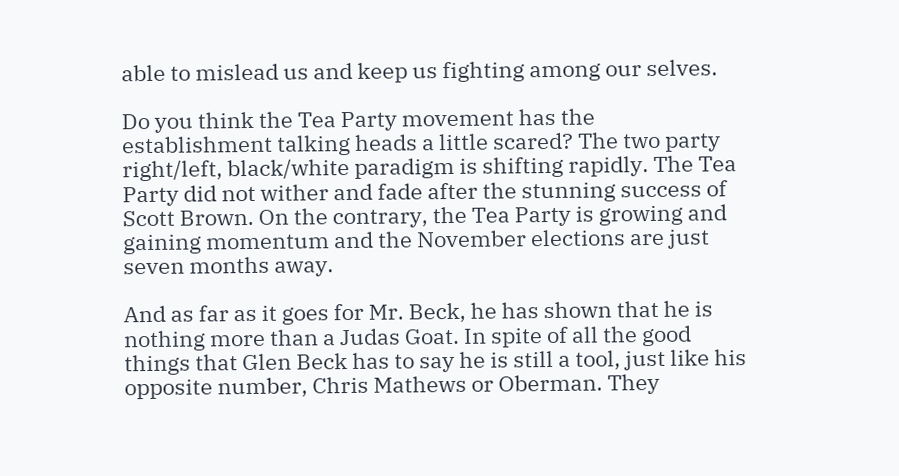able to mislead us and keep us fighting among our selves.

Do you think the Tea Party movement has the establishment talking heads a little scared? The two party right/left, black/white paradigm is shifting rapidly. The Tea Party did not wither and fade after the stunning success of Scott Brown. On the contrary, the Tea Party is growing and gaining momentum and the November elections are just seven months away.

And as far as it goes for Mr. Beck, he has shown that he is nothing more than a Judas Goat. In spite of all the good things that Glen Beck has to say he is still a tool, just like his opposite number, Chris Mathews or Oberman. They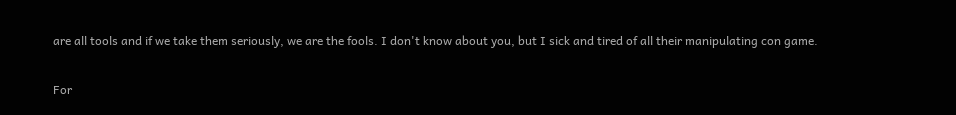are all tools and if we take them seriously, we are the fools. I don't know about you, but I sick and tired of all their manipulating con game.

For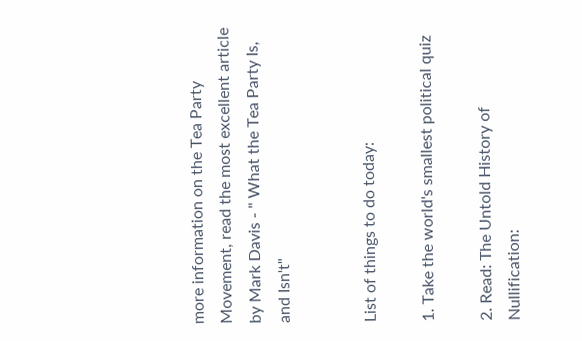more information on the Tea Party Movement, read the most excellent article by Mark Davis - " What the Tea Party Is, and Isn't"


List of things to do today:

1. Take the world's smallest political quiz

2. Read: The Untold History of Nullification: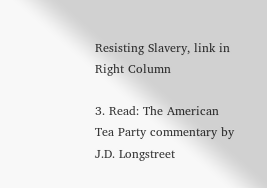Resisting Slavery, link in Right Column

3. Read: The American Tea Party commentary by J.D. Longstreet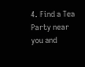4. Find a Tea Party near you and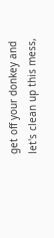get off your donkey and let's clean up this mess,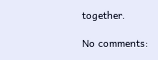together.

No comments: